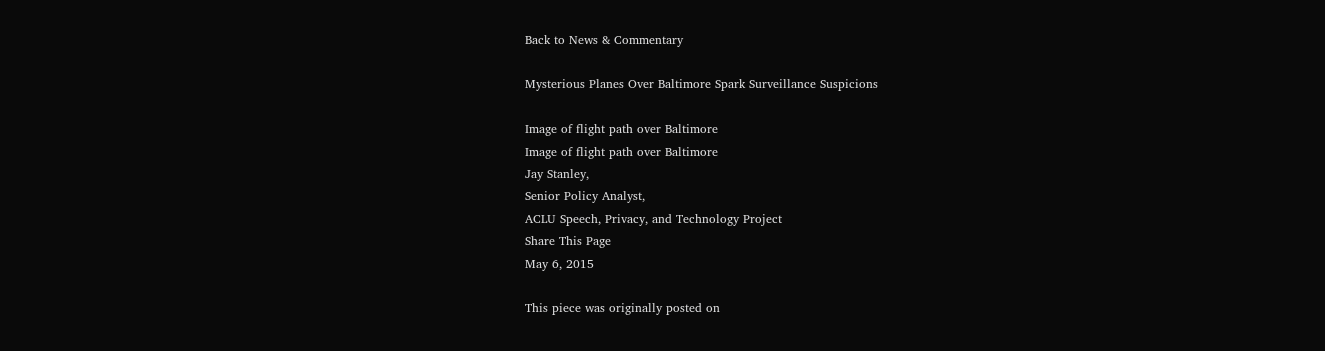Back to News & Commentary

Mysterious Planes Over Baltimore Spark Surveillance Suspicions

Image of flight path over Baltimore
Image of flight path over Baltimore
Jay Stanley,
Senior Policy Analyst,
ACLU Speech, Privacy, and Technology Project
Share This Page
May 6, 2015

This piece was originally posted on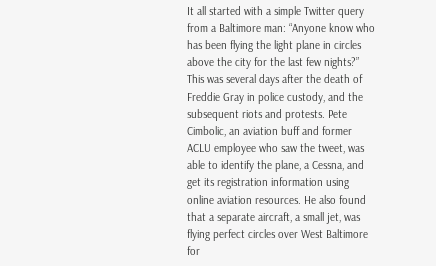It all started with a simple Twitter query from a Baltimore man: “Anyone know who has been flying the light plane in circles above the city for the last few nights?” This was several days after the death of Freddie Gray in police custody, and the subsequent riots and protests. Pete Cimbolic, an aviation buff and former ACLU employee who saw the tweet, was able to identify the plane, a Cessna, and get its registration information using online aviation resources. He also found that a separate aircraft, a small jet, was flying perfect circles over West Baltimore for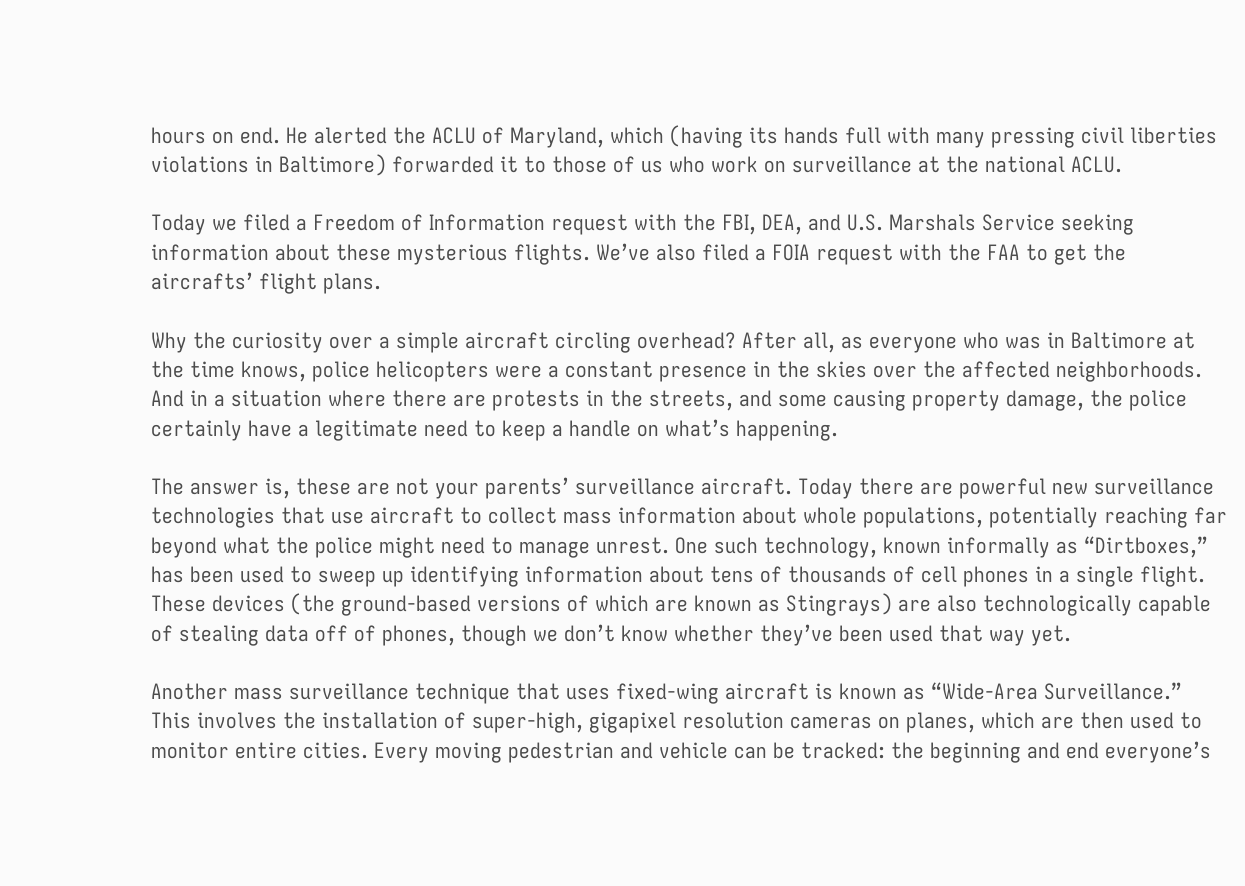hours on end. He alerted the ACLU of Maryland, which (having its hands full with many pressing civil liberties violations in Baltimore) forwarded it to those of us who work on surveillance at the national ACLU.

Today we filed a Freedom of Information request with the FBI, DEA, and U.S. Marshals Service seeking information about these mysterious flights. We’ve also filed a FOIA request with the FAA to get the aircrafts’ flight plans.

Why the curiosity over a simple aircraft circling overhead? After all, as everyone who was in Baltimore at the time knows, police helicopters were a constant presence in the skies over the affected neighborhoods. And in a situation where there are protests in the streets, and some causing property damage, the police certainly have a legitimate need to keep a handle on what’s happening.

The answer is, these are not your parents’ surveillance aircraft. Today there are powerful new surveillance technologies that use aircraft to collect mass information about whole populations, potentially reaching far beyond what the police might need to manage unrest. One such technology, known informally as “Dirtboxes,” has been used to sweep up identifying information about tens of thousands of cell phones in a single flight. These devices (the ground-based versions of which are known as Stingrays) are also technologically capable of stealing data off of phones, though we don’t know whether they’ve been used that way yet.

Another mass surveillance technique that uses fixed-wing aircraft is known as “Wide-Area Surveillance.” This involves the installation of super-high, gigapixel resolution cameras on planes, which are then used to monitor entire cities. Every moving pedestrian and vehicle can be tracked: the beginning and end everyone’s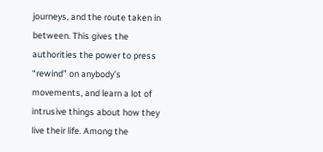journeys, and the route taken in between. This gives the authorities the power to press “rewind” on anybody’s movements, and learn a lot of intrusive things about how they live their life. Among the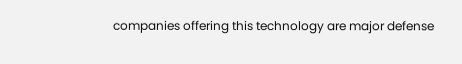companies offering this technology are major defense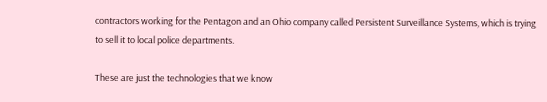contractors working for the Pentagon and an Ohio company called Persistent Surveillance Systems, which is trying to sell it to local police departments.

These are just the technologies that we know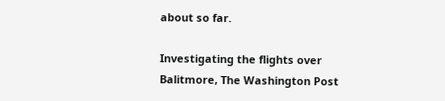about so far.

Investigating the flights over Balitmore, The Washington Post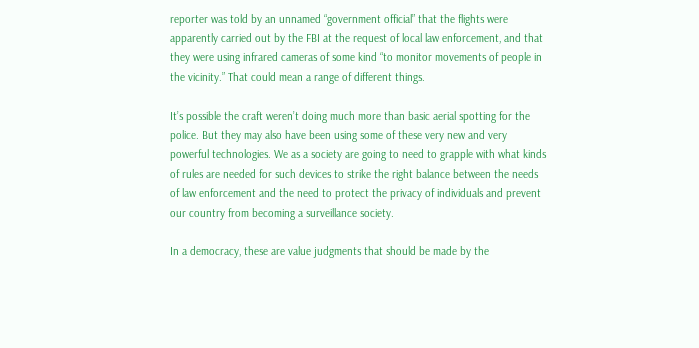reporter was told by an unnamed “government official” that the flights were apparently carried out by the FBI at the request of local law enforcement, and that they were using infrared cameras of some kind “to monitor movements of people in the vicinity.” That could mean a range of different things.

It’s possible the craft weren’t doing much more than basic aerial spotting for the police. But they may also have been using some of these very new and very powerful technologies. We as a society are going to need to grapple with what kinds of rules are needed for such devices to strike the right balance between the needs of law enforcement and the need to protect the privacy of individuals and prevent our country from becoming a surveillance society.

In a democracy, these are value judgments that should be made by the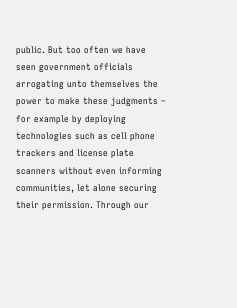public. But too often we have seen government officials arrogating unto themselves the power to make these judgments – for example by deploying technologies such as cell phone trackers and license plate scanners without even informing communities, let alone securing their permission. Through our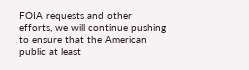FOIA requests and other efforts, we will continue pushing to ensure that the American public at least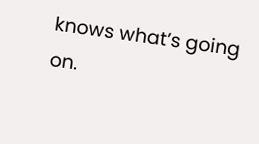knows what’s going on.